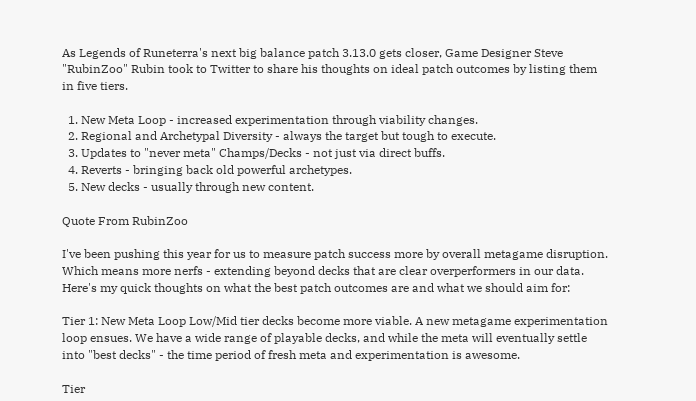As Legends of Runeterra's next big balance patch 3.13.0 gets closer, Game Designer Steve "RubinZoo" Rubin took to Twitter to share his thoughts on ideal patch outcomes by listing them in five tiers.

  1. New Meta Loop - increased experimentation through viability changes.
  2. Regional and Archetypal Diversity - always the target but tough to execute.
  3. Updates to "never meta" Champs/Decks - not just via direct buffs.
  4. Reverts - bringing back old powerful archetypes.
  5. New decks - usually through new content.

Quote From RubinZoo

I've been pushing this year for us to measure patch success more by overall metagame disruption. Which means more nerfs - extending beyond decks that are clear overperformers in our data. Here's my quick thoughts on what the best patch outcomes are and what we should aim for:

Tier 1: New Meta Loop Low/Mid tier decks become more viable. A new metagame experimentation loop ensues. We have a wide range of playable decks, and while the meta will eventually settle into "best decks" - the time period of fresh meta and experimentation is awesome.

Tier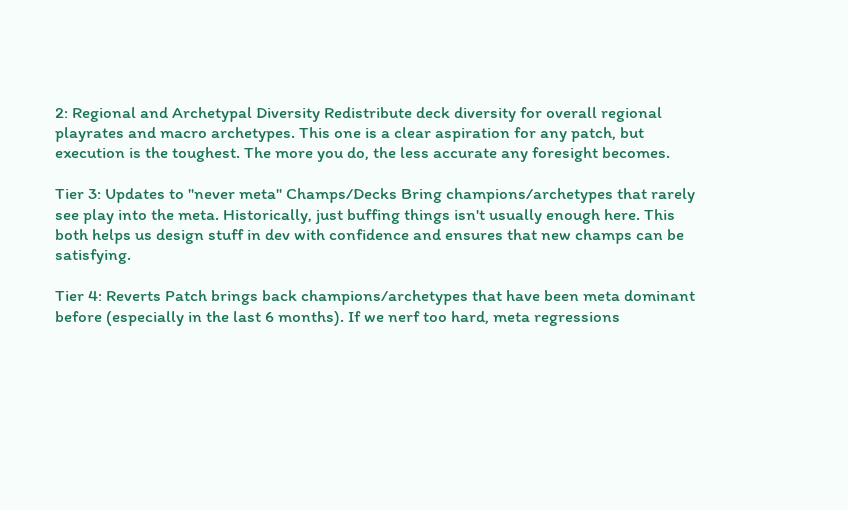2: Regional and Archetypal Diversity Redistribute deck diversity for overall regional playrates and macro archetypes. This one is a clear aspiration for any patch, but execution is the toughest. The more you do, the less accurate any foresight becomes.

Tier 3: Updates to "never meta" Champs/Decks Bring champions/archetypes that rarely see play into the meta. Historically, just buffing things isn't usually enough here. This both helps us design stuff in dev with confidence and ensures that new champs can be satisfying.

Tier 4: Reverts Patch brings back champions/archetypes that have been meta dominant before (especially in the last 6 months). If we nerf too hard, meta regressions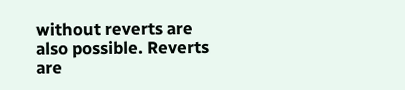without reverts are also possible. Reverts are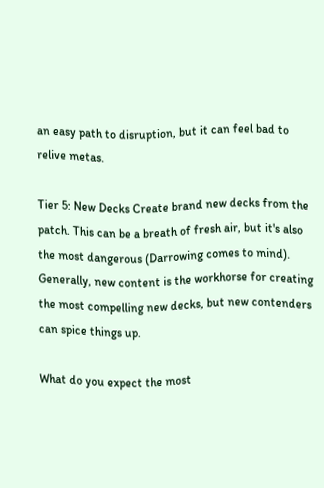an easy path to disruption, but it can feel bad to relive metas.

Tier 5: New Decks Create brand new decks from the patch. This can be a breath of fresh air, but it's also the most dangerous (Darrowing comes to mind). Generally, new content is the workhorse for creating the most compelling new decks, but new contenders can spice things up.

What do you expect the most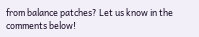from balance patches? Let us know in the comments below!